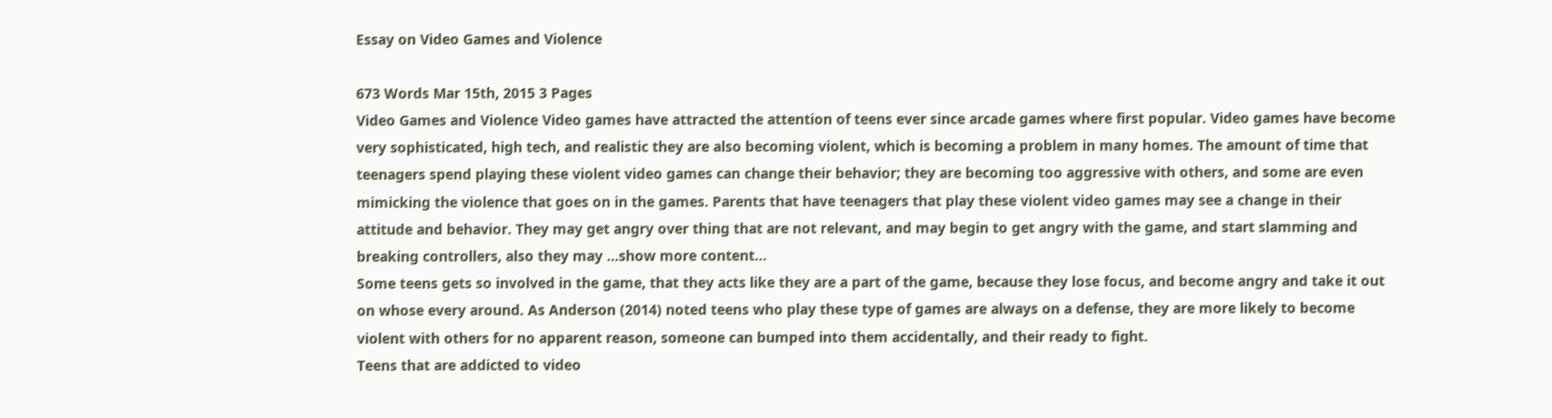Essay on Video Games and Violence

673 Words Mar 15th, 2015 3 Pages
Video Games and Violence Video games have attracted the attention of teens ever since arcade games where first popular. Video games have become very sophisticated, high tech, and realistic they are also becoming violent, which is becoming a problem in many homes. The amount of time that teenagers spend playing these violent video games can change their behavior; they are becoming too aggressive with others, and some are even mimicking the violence that goes on in the games. Parents that have teenagers that play these violent video games may see a change in their attitude and behavior. They may get angry over thing that are not relevant, and may begin to get angry with the game, and start slamming and breaking controllers, also they may …show more content…
Some teens gets so involved in the game, that they acts like they are a part of the game, because they lose focus, and become angry and take it out on whose every around. As Anderson (2014) noted teens who play these type of games are always on a defense, they are more likely to become violent with others for no apparent reason, someone can bumped into them accidentally, and their ready to fight.
Teens that are addicted to video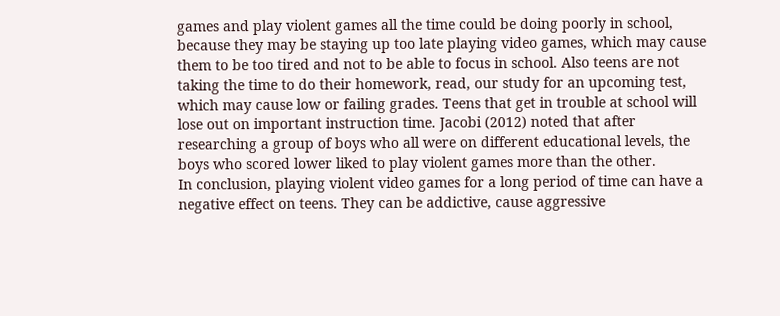games and play violent games all the time could be doing poorly in school, because they may be staying up too late playing video games, which may cause them to be too tired and not to be able to focus in school. Also teens are not taking the time to do their homework, read, our study for an upcoming test, which may cause low or failing grades. Teens that get in trouble at school will lose out on important instruction time. Jacobi (2012) noted that after researching a group of boys who all were on different educational levels, the boys who scored lower liked to play violent games more than the other.
In conclusion, playing violent video games for a long period of time can have a negative effect on teens. They can be addictive, cause aggressive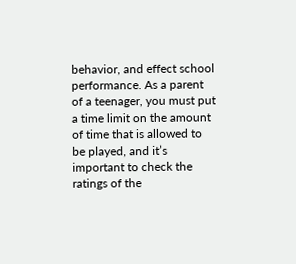behavior, and effect school performance. As a parent of a teenager, you must put a time limit on the amount of time that is allowed to be played, and it’s important to check the ratings of the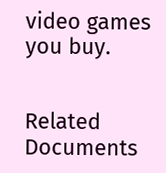video games you buy.


Related Documents